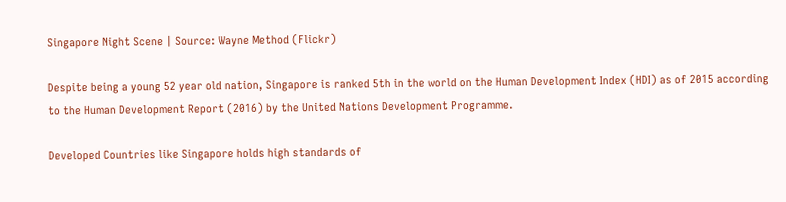Singapore Night Scene | Source: Wayne Method (Flickr)

Despite being a young 52 year old nation, Singapore is ranked 5th in the world on the Human Development Index (HDI) as of 2015 according to the Human Development Report (2016) by the United Nations Development Programme.

Developed Countries like Singapore holds high standards of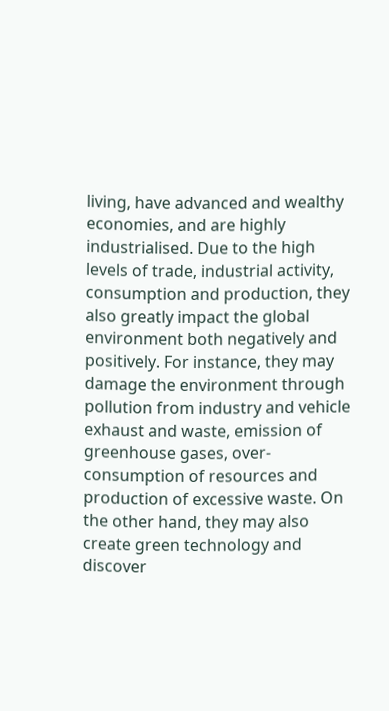living, have advanced and wealthy economies, and are highly industrialised. Due to the high levels of trade, industrial activity, consumption and production, they also greatly impact the global environment both negatively and positively. For instance, they may damage the environment through pollution from industry and vehicle exhaust and waste, emission of greenhouse gases, over-consumption of resources and production of excessive waste. On the other hand, they may also create green technology and discover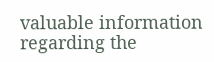valuable information regarding the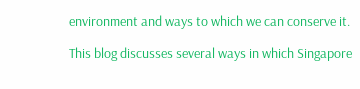environment and ways to which we can conserve it.

This blog discusses several ways in which Singapore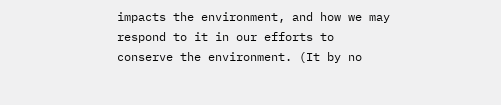impacts the environment, and how we may respond to it in our efforts to conserve the environment. (It by no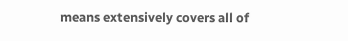means extensively covers all of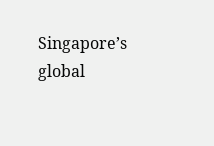Singapore’s global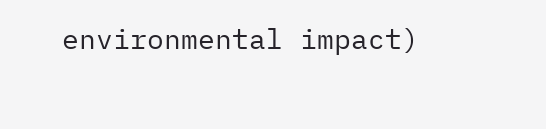environmental impact)